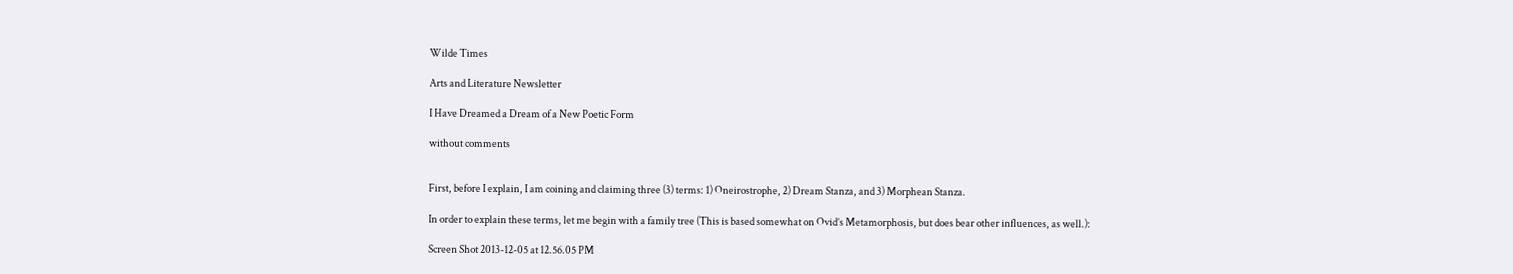Wilde Times

Arts and Literature Newsletter

I Have Dreamed a Dream of a New Poetic Form

without comments


First, before I explain, I am coining and claiming three (3) terms: 1) Oneirostrophe, 2) Dream Stanza, and 3) Morphean Stanza.

In order to explain these terms, let me begin with a family tree (This is based somewhat on Ovid’s Metamorphosis, but does bear other influences, as well.):

Screen Shot 2013-12-05 at 12.56.05 PM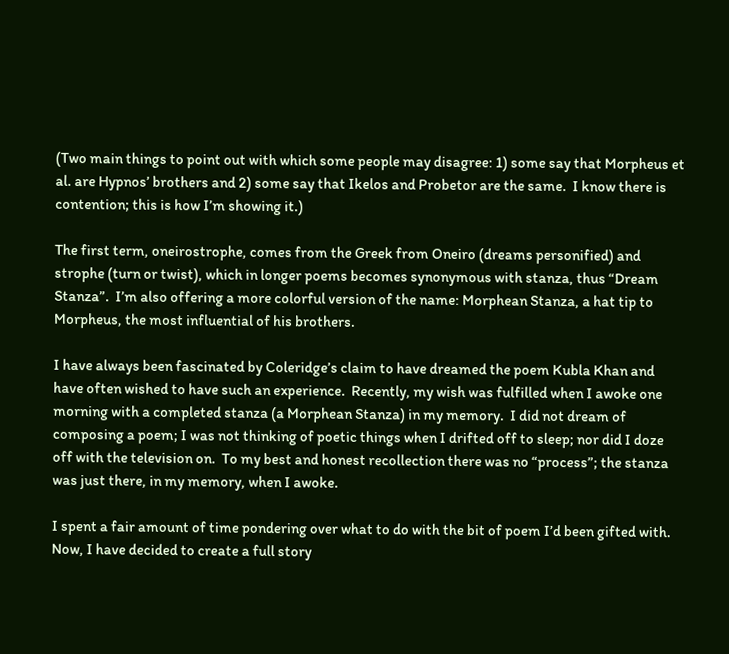(Two main things to point out with which some people may disagree: 1) some say that Morpheus et al. are Hypnos’ brothers and 2) some say that Ikelos and Probetor are the same.  I know there is contention; this is how I’m showing it.)

The first term, oneirostrophe, comes from the Greek from Oneiro (dreams personified) and strophe (turn or twist), which in longer poems becomes synonymous with stanza, thus “Dream Stanza”.  I’m also offering a more colorful version of the name: Morphean Stanza, a hat tip to Morpheus, the most influential of his brothers.

I have always been fascinated by Coleridge’s claim to have dreamed the poem Kubla Khan and have often wished to have such an experience.  Recently, my wish was fulfilled when I awoke one morning with a completed stanza (a Morphean Stanza) in my memory.  I did not dream of composing a poem; I was not thinking of poetic things when I drifted off to sleep; nor did I doze off with the television on.  To my best and honest recollection there was no “process”; the stanza was just there, in my memory, when I awoke.

I spent a fair amount of time pondering over what to do with the bit of poem I’d been gifted with.  Now, I have decided to create a full story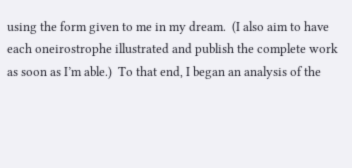using the form given to me in my dream.  (I also aim to have each oneirostrophe illustrated and publish the complete work as soon as I’m able.)  To that end, I began an analysis of the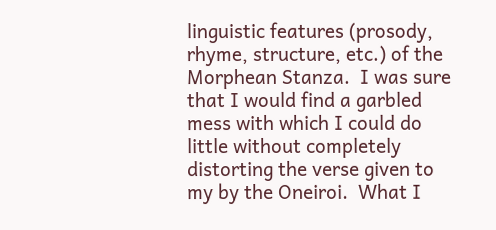linguistic features (prosody, rhyme, structure, etc.) of the Morphean Stanza.  I was sure that I would find a garbled mess with which I could do little without completely distorting the verse given to my by the Oneiroi.  What I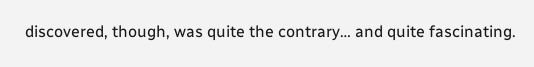discovered, though, was quite the contrary… and quite fascinating.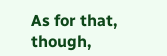As for that, though,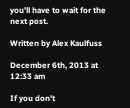you’ll have to wait for the next post.

Written by Alex Kaulfuss

December 6th, 2013 at 12:33 am

If you don't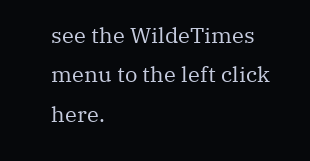see the WildeTimes menu to the left click here.